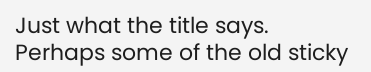Just what the title says. Perhaps some of the old sticky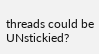threads could be UNstickied?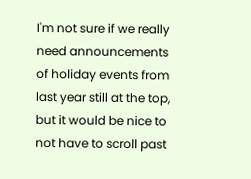I'm not sure if we really need announcements of holiday events from last year still at the top, but it would be nice to not have to scroll past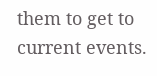them to get to current events.